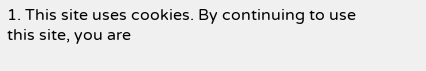1. This site uses cookies. By continuing to use this site, you are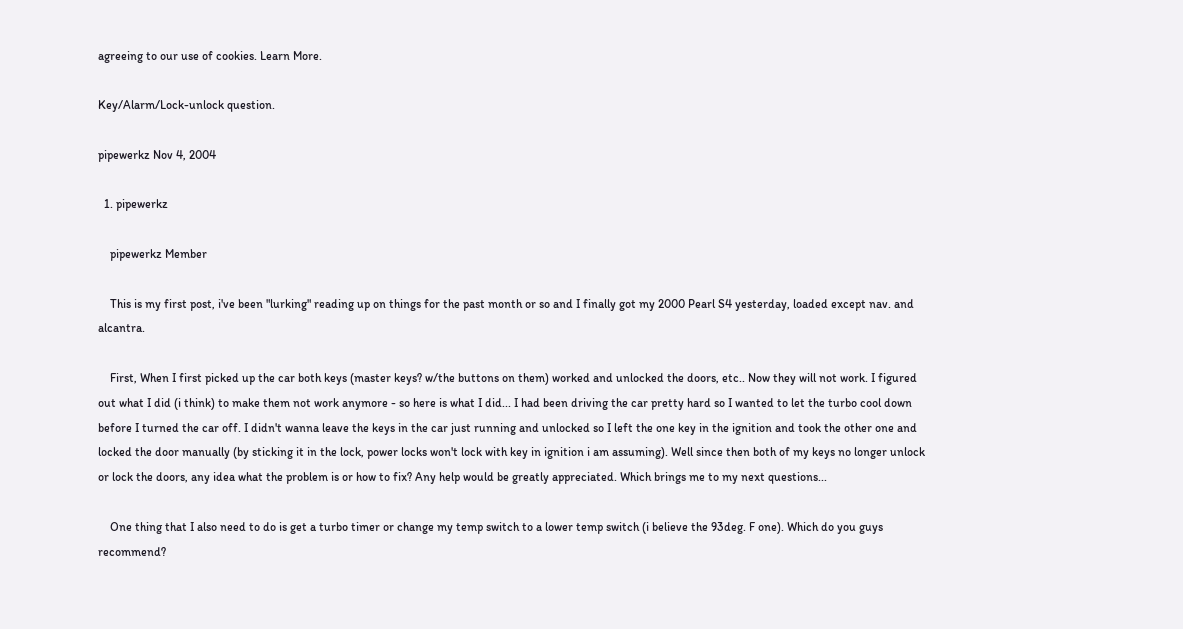agreeing to our use of cookies. Learn More.

Key/Alarm/Lock-unlock question.

pipewerkz Nov 4, 2004

  1. pipewerkz

    pipewerkz Member

    This is my first post, i've been "lurking" reading up on things for the past month or so and I finally got my 2000 Pearl S4 yesterday, loaded except nav. and alcantra.

    First, When I first picked up the car both keys (master keys? w/the buttons on them) worked and unlocked the doors, etc.. Now they will not work. I figured out what I did (i think) to make them not work anymore - so here is what I did... I had been driving the car pretty hard so I wanted to let the turbo cool down before I turned the car off. I didn't wanna leave the keys in the car just running and unlocked so I left the one key in the ignition and took the other one and locked the door manually (by sticking it in the lock, power locks won't lock with key in ignition i am assuming). Well since then both of my keys no longer unlock or lock the doors, any idea what the problem is or how to fix? Any help would be greatly appreciated. Which brings me to my next questions...

    One thing that I also need to do is get a turbo timer or change my temp switch to a lower temp switch (i believe the 93deg. F one). Which do you guys recommend?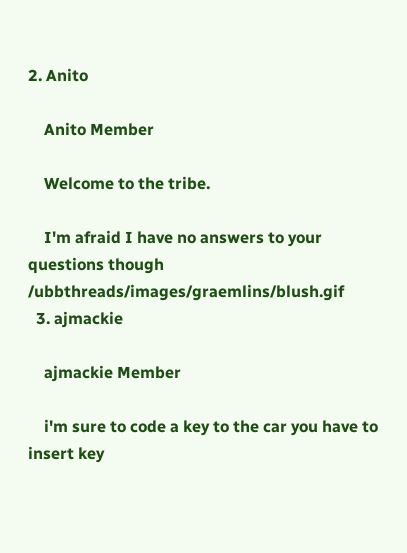2. Anito

    Anito Member

    Welcome to the tribe.

    I'm afraid I have no answers to your questions though /ubbthreads/images/graemlins/blush.gif
  3. ajmackie

    ajmackie Member

    i'm sure to code a key to the car you have to insert key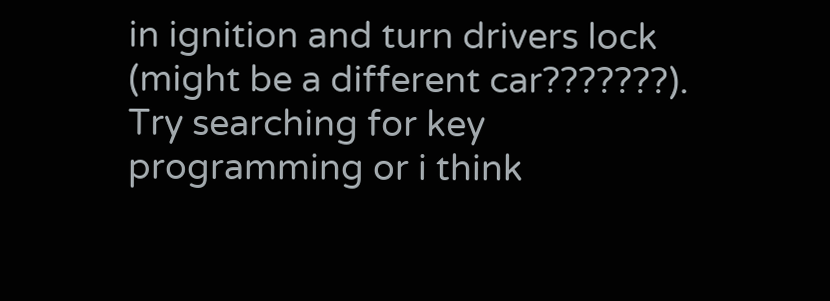in ignition and turn drivers lock (might be a different car???????). Try searching for key programming or i think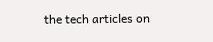the tech articles on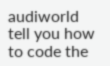audiworld tell you how to code the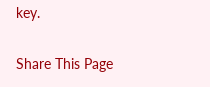key.

Share This Page